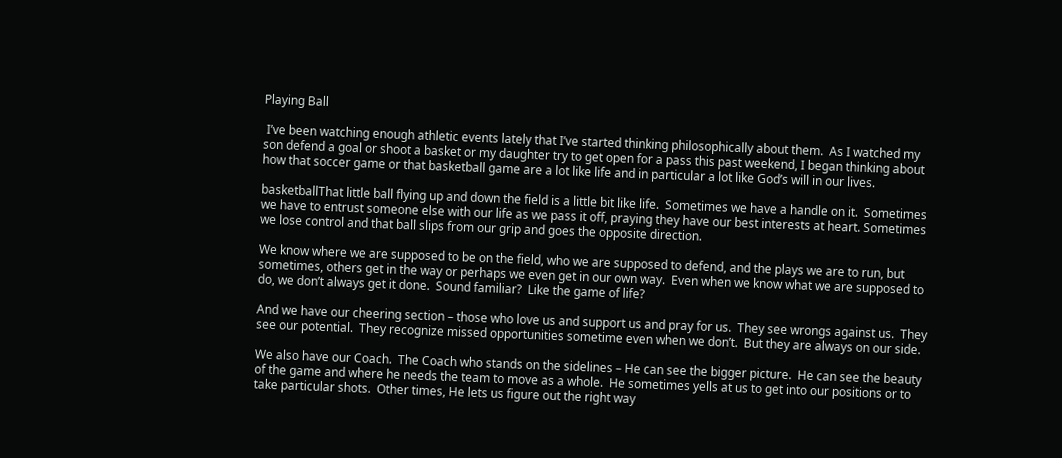Playing Ball

 I’ve been watching enough athletic events lately that I’ve started thinking philosophically about them.  As I watched my son defend a goal or shoot a basket or my daughter try to get open for a pass this past weekend, I began thinking about how that soccer game or that basketball game are a lot like life and in particular a lot like God’s will in our lives.

basketballThat little ball flying up and down the field is a little bit like life.  Sometimes we have a handle on it.  Sometimes we have to entrust someone else with our life as we pass it off, praying they have our best interests at heart. Sometimes we lose control and that ball slips from our grip and goes the opposite direction.

We know where we are supposed to be on the field, who we are supposed to defend, and the plays we are to run, but sometimes, others get in the way or perhaps we even get in our own way.  Even when we know what we are supposed to do, we don’t always get it done.  Sound familiar?  Like the game of life?

And we have our cheering section – those who love us and support us and pray for us.  They see wrongs against us.  They see our potential.  They recognize missed opportunities sometime even when we don’t.  But they are always on our side.

We also have our Coach.  The Coach who stands on the sidelines – He can see the bigger picture.  He can see the beauty of the game and where he needs the team to move as a whole.  He sometimes yells at us to get into our positions or to take particular shots.  Other times, He lets us figure out the right way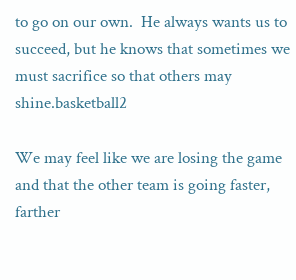to go on our own.  He always wants us to succeed, but he knows that sometimes we must sacrifice so that others may shine.basketball2

We may feel like we are losing the game and that the other team is going faster, farther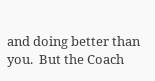and doing better than you.  But the Coach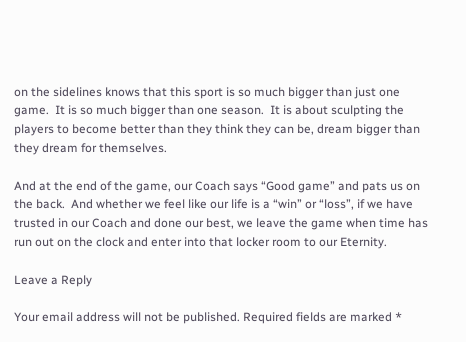on the sidelines knows that this sport is so much bigger than just one game.  It is so much bigger than one season.  It is about sculpting the players to become better than they think they can be, dream bigger than they dream for themselves.

And at the end of the game, our Coach says “Good game” and pats us on the back.  And whether we feel like our life is a “win” or “loss”, if we have trusted in our Coach and done our best, we leave the game when time has run out on the clock and enter into that locker room to our Eternity.

Leave a Reply

Your email address will not be published. Required fields are marked *